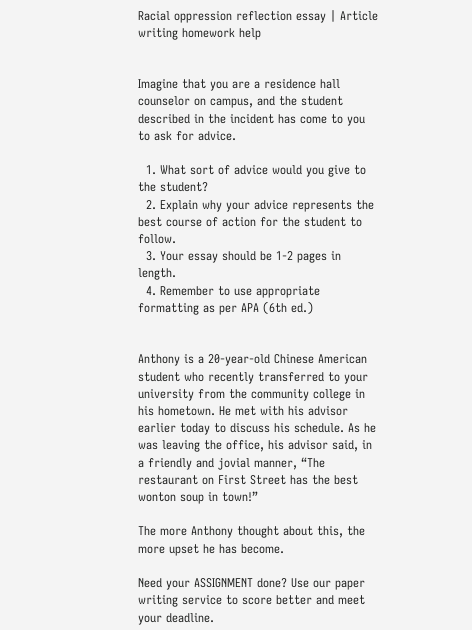Racial oppression reflection essay | Article writing homework help


Imagine that you are a residence hall counselor on campus, and the student described in the incident has come to you to ask for advice.

  1. What sort of advice would you give to the student?
  2. Explain why your advice represents the best course of action for the student to follow.
  3. Your essay should be 1-2 pages in length.
  4. Remember to use appropriate formatting as per APA (6th ed.)


Anthony is a 20-year-old Chinese American student who recently transferred to your university from the community college in his hometown. He met with his advisor earlier today to discuss his schedule. As he was leaving the office, his advisor said, in a friendly and jovial manner, “The restaurant on First Street has the best wonton soup in town!”

The more Anthony thought about this, the more upset he has become.

Need your ASSIGNMENT done? Use our paper writing service to score better and meet your deadline.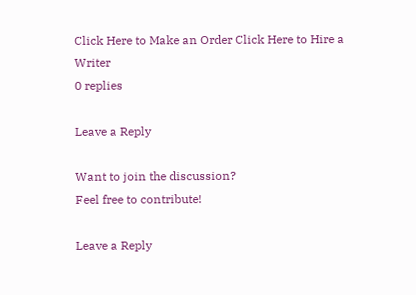Click Here to Make an Order Click Here to Hire a Writer
0 replies

Leave a Reply

Want to join the discussion?
Feel free to contribute!

Leave a Reply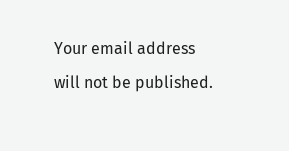Your email address will not be published.